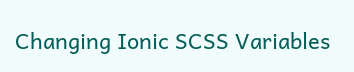Changing Ionic SCSS Variables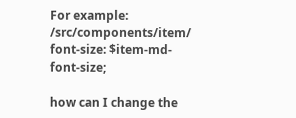For example: /src/components/item/
font-size: $item-md-font-size;

how can I change the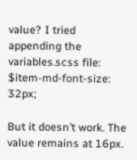value? I tried appending the variables.scss file:
$item-md-font-size: 32px;

But it doesn’t work. The value remains at 16px.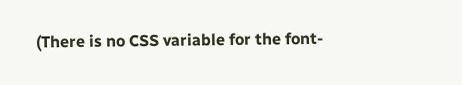(There is no CSS variable for the font-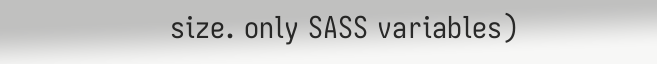size. only SASS variables)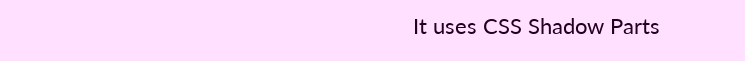It uses CSS Shadow Parts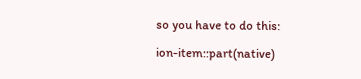so you have to do this:

ion-item::part(native)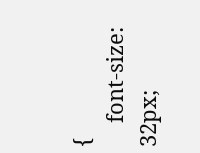{
    font-size: 32px;